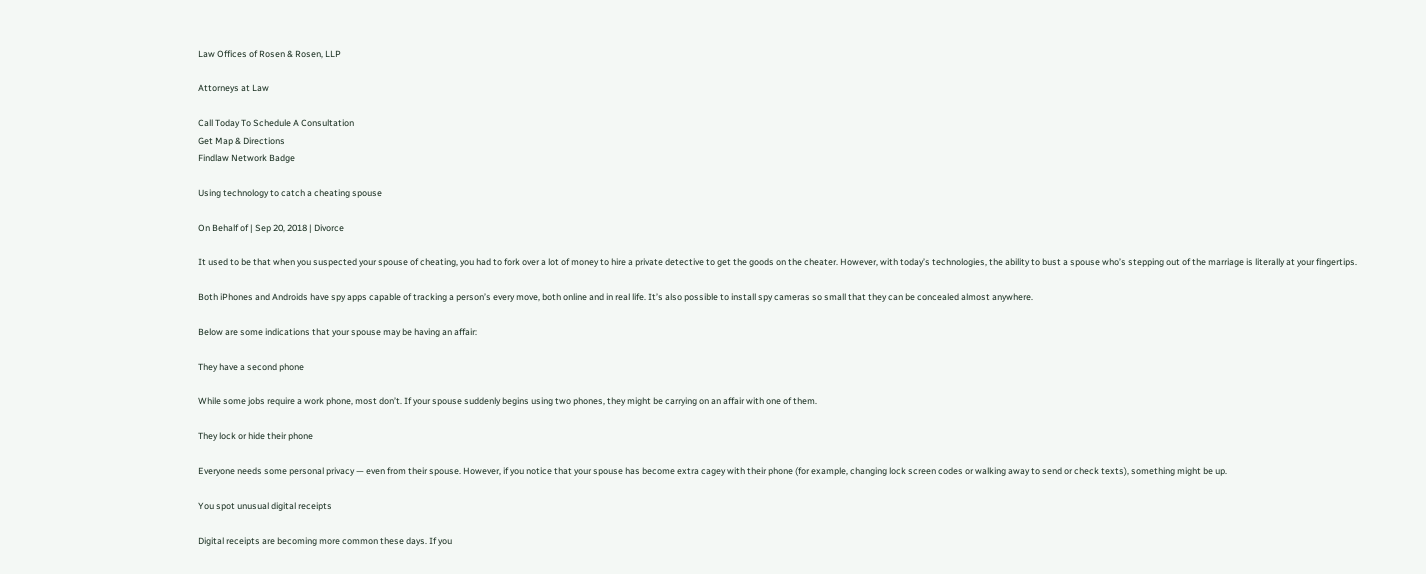Law Offices of Rosen & Rosen, LLP

Attorneys at Law

Call Today To Schedule A Consultation
Get Map & Directions
Findlaw Network Badge

Using technology to catch a cheating spouse

On Behalf of | Sep 20, 2018 | Divorce

It used to be that when you suspected your spouse of cheating, you had to fork over a lot of money to hire a private detective to get the goods on the cheater. However, with today’s technologies, the ability to bust a spouse who’s stepping out of the marriage is literally at your fingertips.

Both iPhones and Androids have spy apps capable of tracking a person’s every move, both online and in real life. It’s also possible to install spy cameras so small that they can be concealed almost anywhere.

Below are some indications that your spouse may be having an affair:

They have a second phone

While some jobs require a work phone, most don’t. If your spouse suddenly begins using two phones, they might be carrying on an affair with one of them.

They lock or hide their phone

Everyone needs some personal privacy — even from their spouse. However, if you notice that your spouse has become extra cagey with their phone (for example, changing lock screen codes or walking away to send or check texts), something might be up.

You spot unusual digital receipts

Digital receipts are becoming more common these days. If you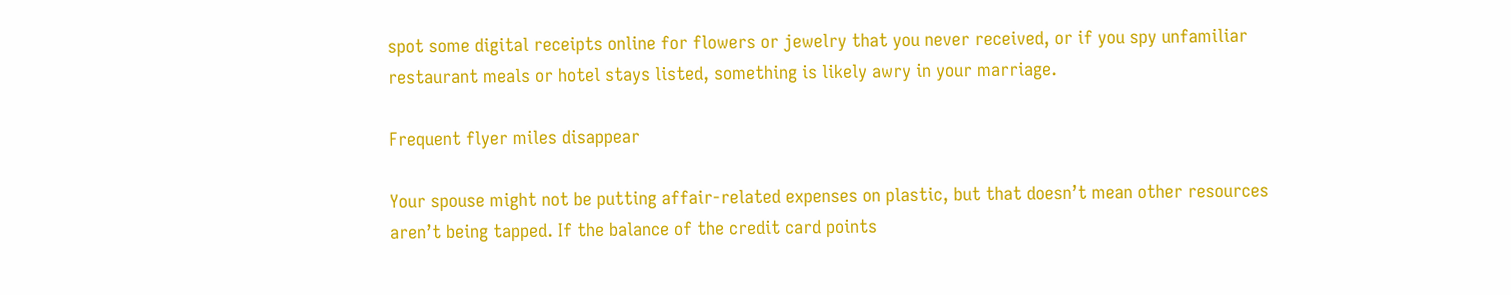spot some digital receipts online for flowers or jewelry that you never received, or if you spy unfamiliar restaurant meals or hotel stays listed, something is likely awry in your marriage.

Frequent flyer miles disappear

Your spouse might not be putting affair-related expenses on plastic, but that doesn’t mean other resources aren’t being tapped. If the balance of the credit card points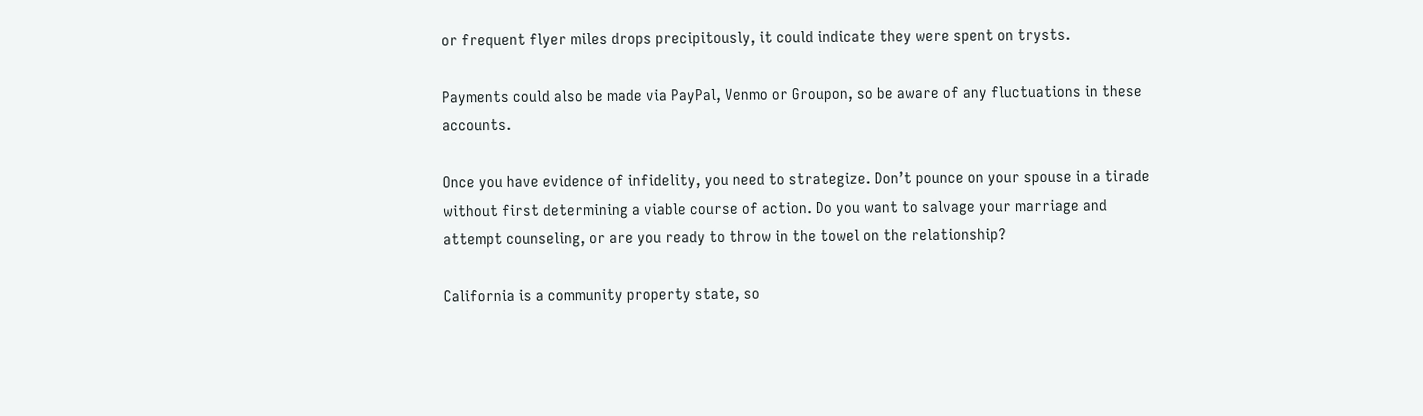or frequent flyer miles drops precipitously, it could indicate they were spent on trysts.

Payments could also be made via PayPal, Venmo or Groupon, so be aware of any fluctuations in these accounts.

Once you have evidence of infidelity, you need to strategize. Don’t pounce on your spouse in a tirade without first determining a viable course of action. Do you want to salvage your marriage and attempt counseling, or are you ready to throw in the towel on the relationship?

California is a community property state, so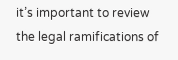it’s important to review the legal ramifications of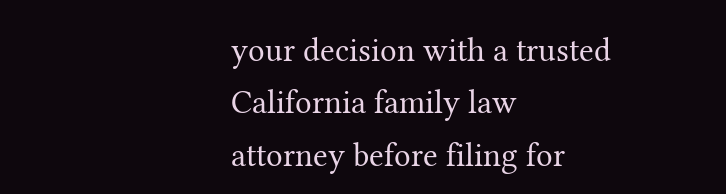your decision with a trusted California family law attorney before filing for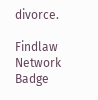divorce.

Findlaw Network Badge